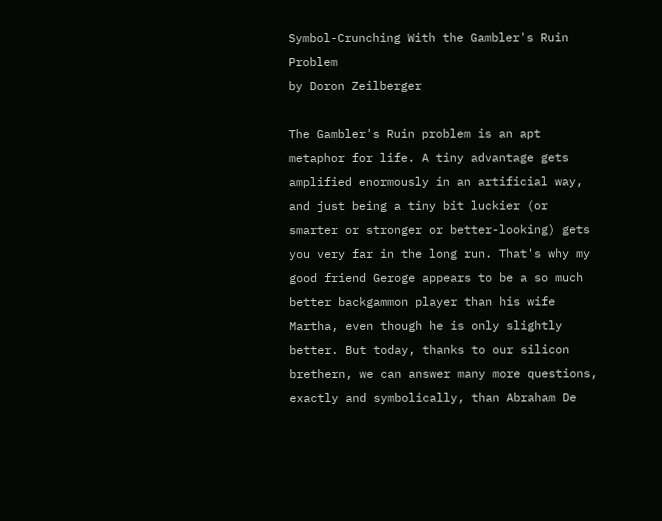Symbol-Crunching With the Gambler's Ruin Problem
by Doron Zeilberger

The Gambler's Ruin problem is an apt metaphor for life. A tiny advantage gets amplified enormously in an artificial way, and just being a tiny bit luckier (or smarter or stronger or better-looking) gets you very far in the long run. That's why my good friend Geroge appears to be a so much better backgammon player than his wife Martha, even though he is only slightly better. But today, thanks to our silicon brethern, we can answer many more questions, exactly and symbolically, than Abraham De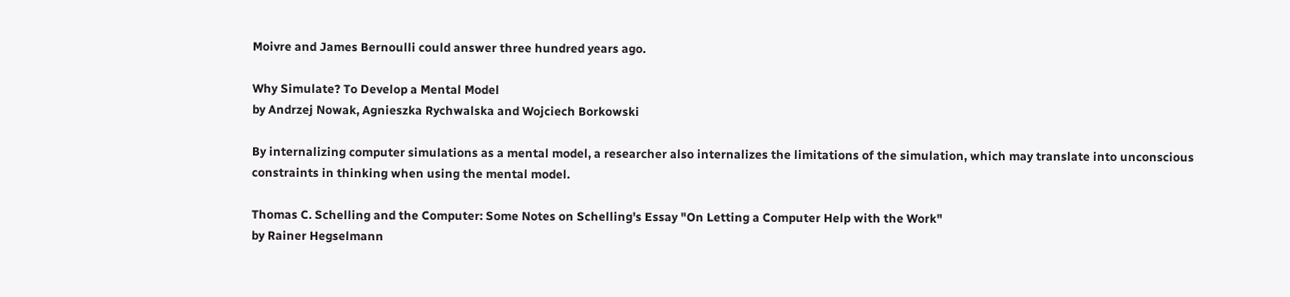Moivre and James Bernoulli could answer three hundred years ago.

Why Simulate? To Develop a Mental Model
by Andrzej Nowak, Agnieszka Rychwalska and Wojciech Borkowski

By internalizing computer simulations as a mental model, a researcher also internalizes the limitations of the simulation, which may translate into unconscious constraints in thinking when using the mental model.

Thomas C. Schelling and the Computer: Some Notes on Schelling's Essay "On Letting a Computer Help with the Work"
by Rainer Hegselmann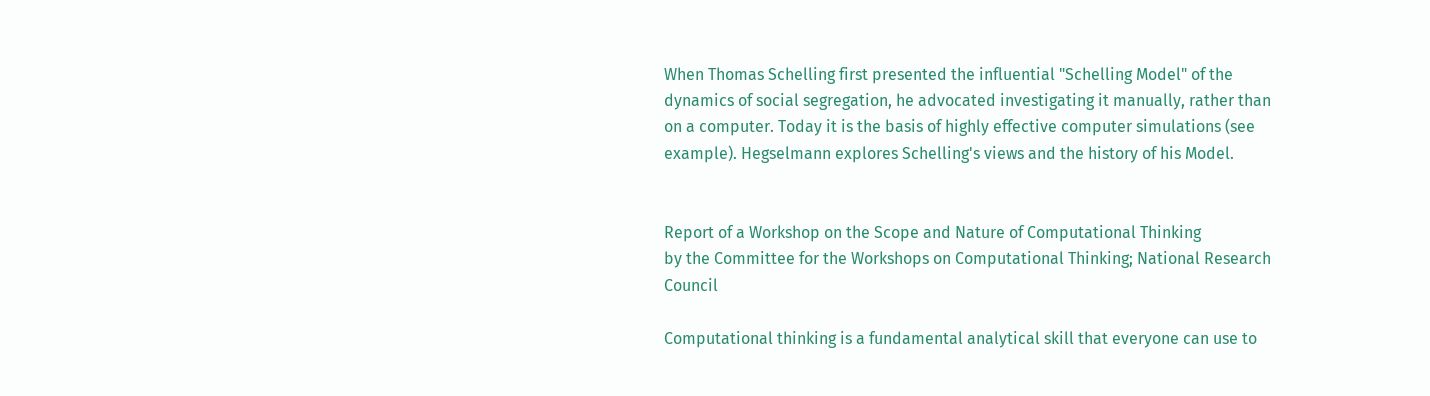When Thomas Schelling first presented the influential "Schelling Model" of the dynamics of social segregation, he advocated investigating it manually, rather than on a computer. Today it is the basis of highly effective computer simulations (see example). Hegselmann explores Schelling's views and the history of his Model.


Report of a Workshop on the Scope and Nature of Computational Thinking
by the Committee for the Workshops on Computational Thinking; National Research Council

Computational thinking is a fundamental analytical skill that everyone can use to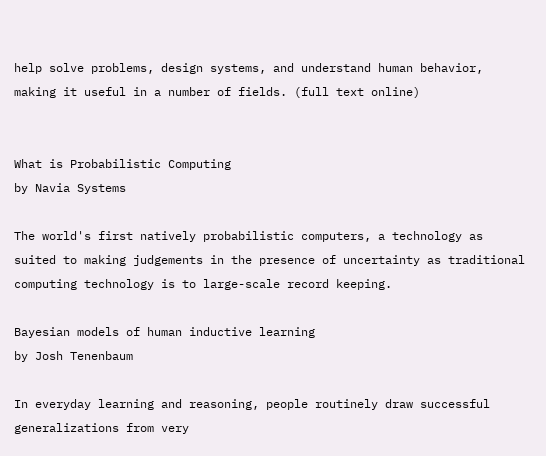help solve problems, design systems, and understand human behavior, making it useful in a number of fields. (full text online)


What is Probabilistic Computing
by Navia Systems

The world's first natively probabilistic computers, a technology as suited to making judgements in the presence of uncertainty as traditional computing technology is to large-scale record keeping.

Bayesian models of human inductive learning
by Josh Tenenbaum

In everyday learning and reasoning, people routinely draw successful generalizations from very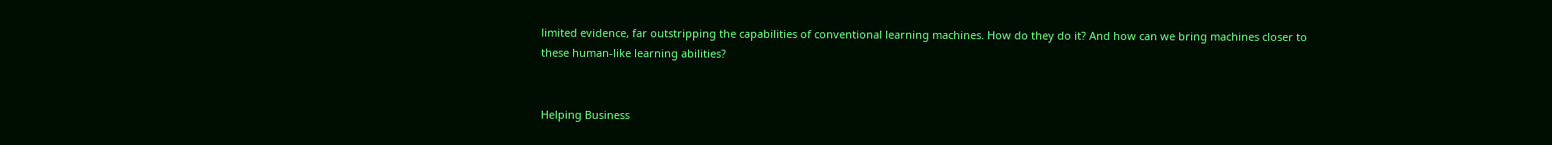limited evidence, far outstripping the capabilities of conventional learning machines. How do they do it? And how can we bring machines closer to these human-like learning abilities?


Helping Business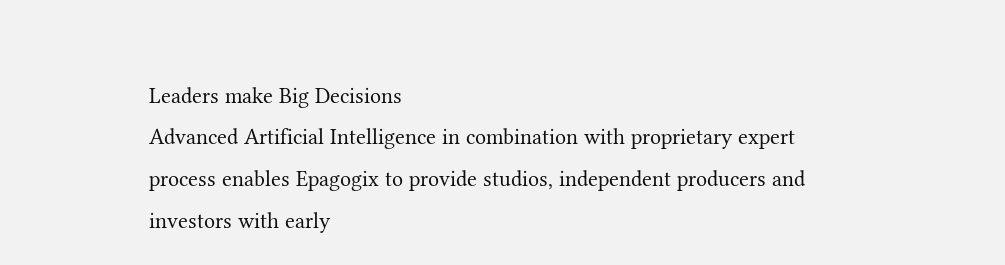Leaders make Big Decisions
Advanced Artificial Intelligence in combination with proprietary expert process enables Epagogix to provide studios, independent producers and investors with early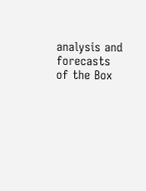analysis and forecasts of the Box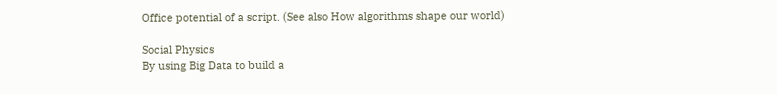Office potential of a script. (See also How algorithms shape our world)

Social Physics
By using Big Data to build a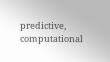predictive, computational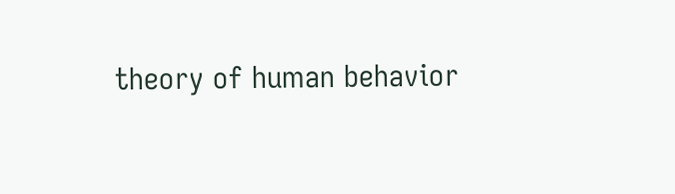theory of human behavior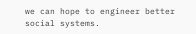we can hope to engineer better social systems.